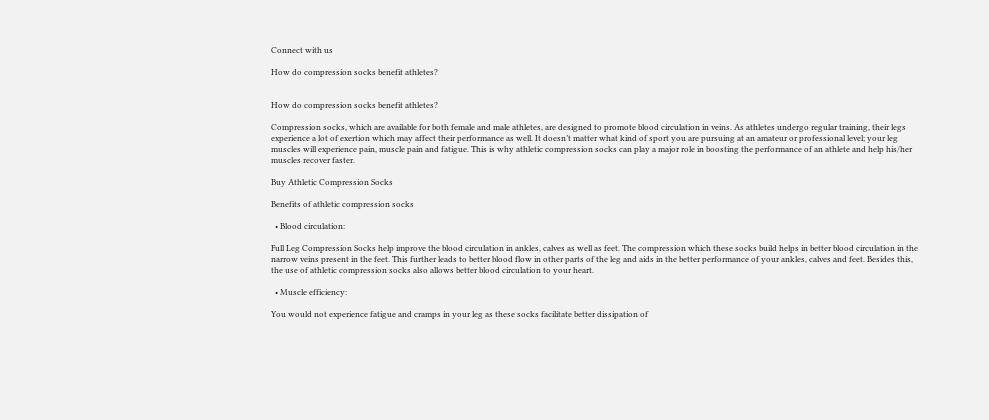Connect with us

How do compression socks benefit athletes?


How do compression socks benefit athletes?

Compression socks, which are available for both female and male athletes, are designed to promote blood circulation in veins. As athletes undergo regular training, their legs experience a lot of exertion which may affect their performance as well. It doesn’t matter what kind of sport you are pursuing at an amateur or professional level; your leg muscles will experience pain, muscle pain and fatigue. This is why athletic compression socks can play a major role in boosting the performance of an athlete and help his/her muscles recover faster.

Buy Athletic Compression Socks

Benefits of athletic compression socks

  • Blood circulation:

Full Leg Compression Socks help improve the blood circulation in ankles, calves as well as feet. The compression which these socks build helps in better blood circulation in the narrow veins present in the feet. This further leads to better blood flow in other parts of the leg and aids in the better performance of your ankles, calves and feet. Besides this, the use of athletic compression socks also allows better blood circulation to your heart.

  • Muscle efficiency:

You would not experience fatigue and cramps in your leg as these socks facilitate better dissipation of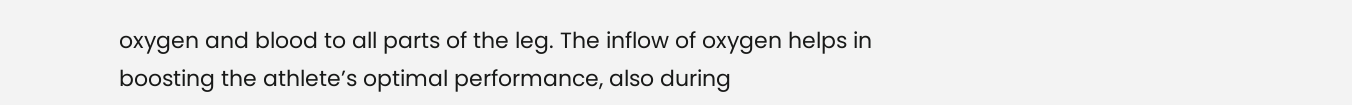oxygen and blood to all parts of the leg. The inflow of oxygen helps in boosting the athlete’s optimal performance, also during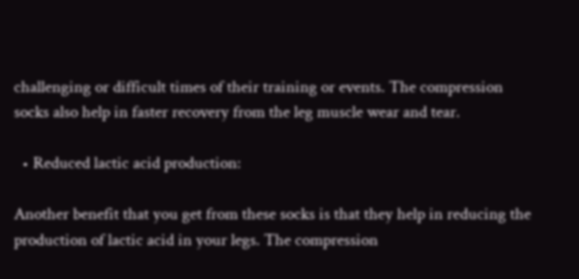challenging or difficult times of their training or events. The compression socks also help in faster recovery from the leg muscle wear and tear.

  • Reduced lactic acid production:

Another benefit that you get from these socks is that they help in reducing the production of lactic acid in your legs. The compression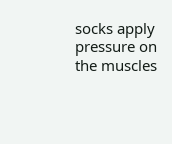socks apply pressure on the muscles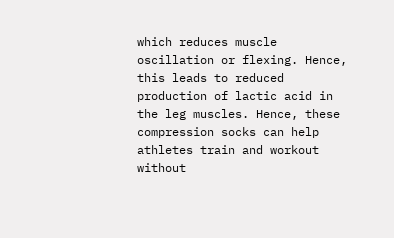which reduces muscle oscillation or flexing. Hence, this leads to reduced production of lactic acid in the leg muscles. Hence, these compression socks can help athletes train and workout without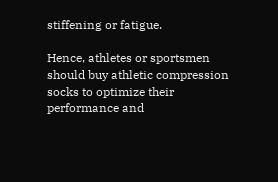stiffening or fatigue.

Hence, athletes or sportsmen should buy athletic compression socks to optimize their performance and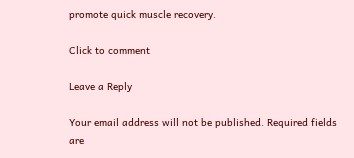promote quick muscle recovery.

Click to comment

Leave a Reply

Your email address will not be published. Required fields are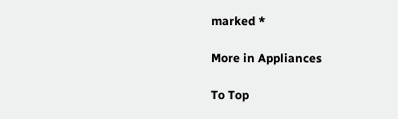marked *

More in Appliances

To Top